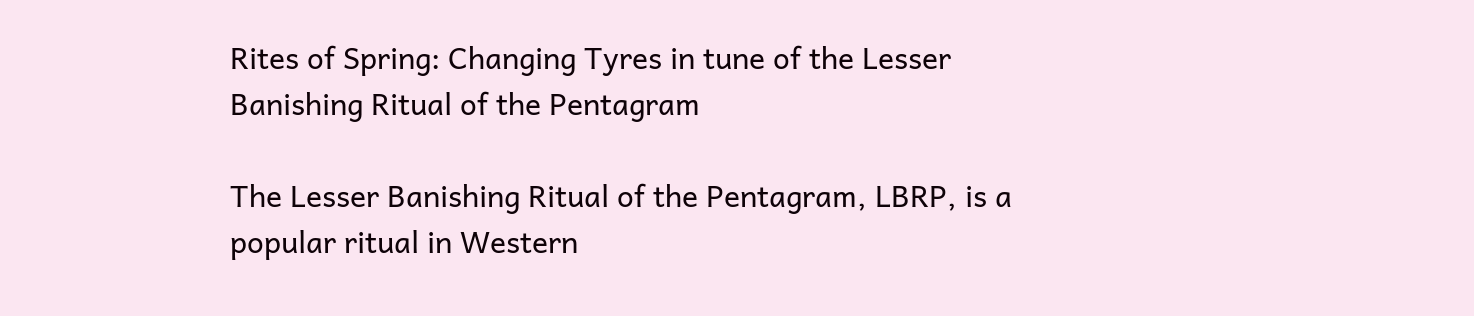Rites of Spring: Changing Tyres in tune of the Lesser Banishing Ritual of the Pentagram

The Lesser Banishing Ritual of the Pentagram, LBRP, is a popular ritual in Western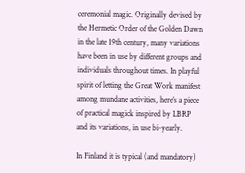ceremonial magic. Originally devised by the Hermetic Order of the Golden Dawn in the late 19th century, many variations have been in use by different groups and individuals throughout times. In playful spirit of letting the Great Work manifest among mundane activities, here’s a piece of practical magick inspired by LBRP and its variations, in use bi-yearly.

In Finland it is typical (and mandatory)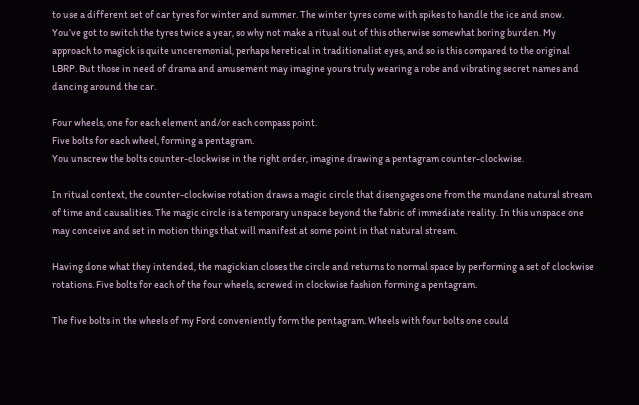to use a different set of car tyres for winter and summer. The winter tyres come with spikes to handle the ice and snow. You’ve got to switch the tyres twice a year, so why not make a ritual out of this otherwise somewhat boring burden. My approach to magick is quite unceremonial, perhaps heretical in traditionalist eyes, and so is this compared to the original LBRP. But those in need of drama and amusement may imagine yours truly wearing a robe and vibrating secret names and dancing around the car.

Four wheels, one for each element and/or each compass point.
Five bolts for each wheel, forming a pentagram.
You unscrew the bolts counter-clockwise in the right order, imagine drawing a pentagram counter-clockwise.

In ritual context, the counter-clockwise rotation draws a magic circle that disengages one from the mundane natural stream of time and causalities. The magic circle is a temporary unspace beyond the fabric of immediate reality. In this unspace one may conceive and set in motion things that will manifest at some point in that natural stream.

Having done what they intended, the magickian closes the circle and returns to normal space by performing a set of clockwise rotations. Five bolts for each of the four wheels, screwed in clockwise fashion forming a pentagram.

The five bolts in the wheels of my Ford conveniently form the pentagram. Wheels with four bolts one could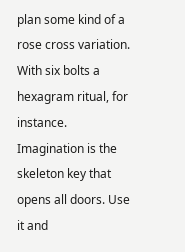plan some kind of a rose cross variation. With six bolts a hexagram ritual, for instance. Imagination is the skeleton key that opens all doors. Use it and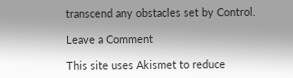transcend any obstacles set by Control.

Leave a Comment

This site uses Akismet to reduce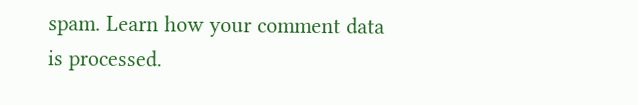spam. Learn how your comment data is processed.